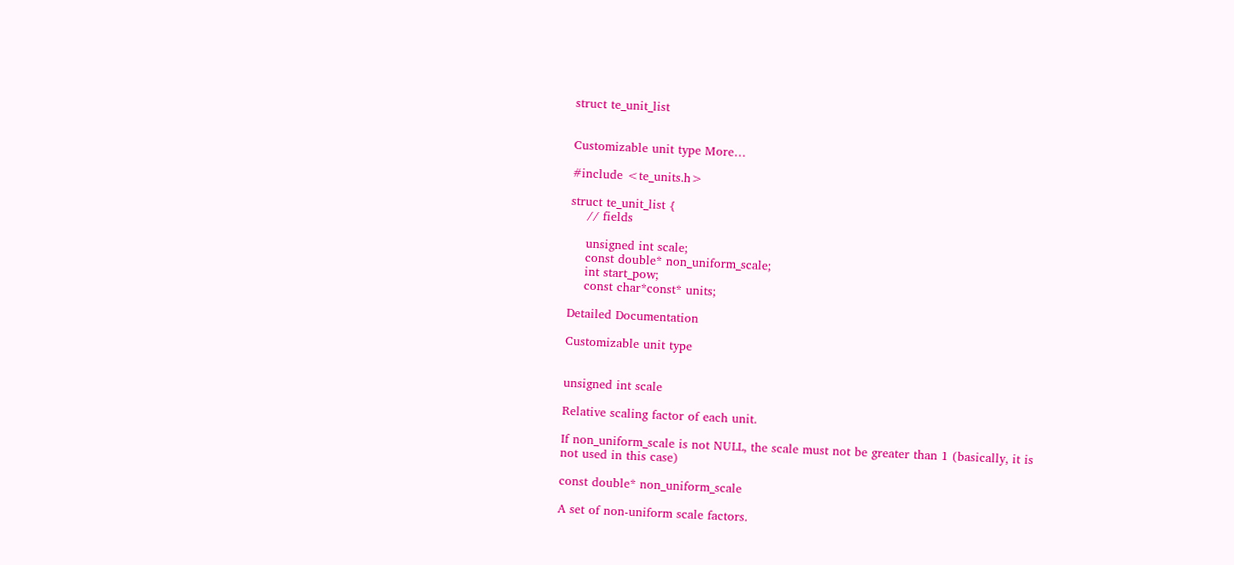struct te_unit_list


Customizable unit type More…

#include <te_units.h>

struct te_unit_list {
    // fields

    unsigned int scale;
    const double* non_uniform_scale;
    int start_pow;
    const char*const* units;

Detailed Documentation

Customizable unit type


unsigned int scale

Relative scaling factor of each unit.

If non_uniform_scale is not NULL, the scale must not be greater than 1 (basically, it is not used in this case)

const double* non_uniform_scale

A set of non-uniform scale factors.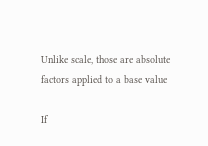Unlike scale, those are absolute factors applied to a base value

If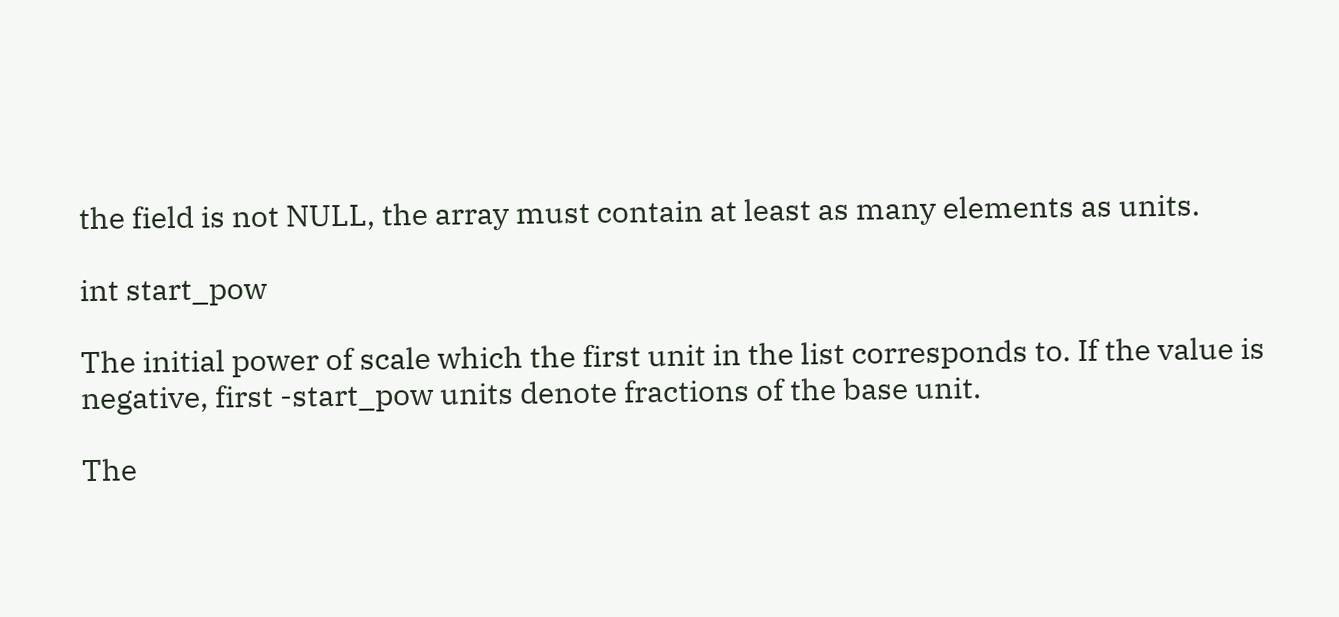the field is not NULL, the array must contain at least as many elements as units.

int start_pow

The initial power of scale which the first unit in the list corresponds to. If the value is negative, first -start_pow units denote fractions of the base unit.

The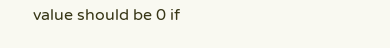value should be 0 if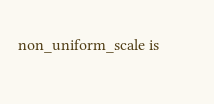non_uniform_scale is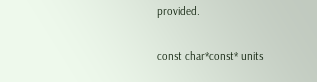provided.

const char*const* units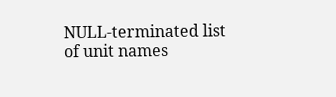NULL-terminated list of unit names